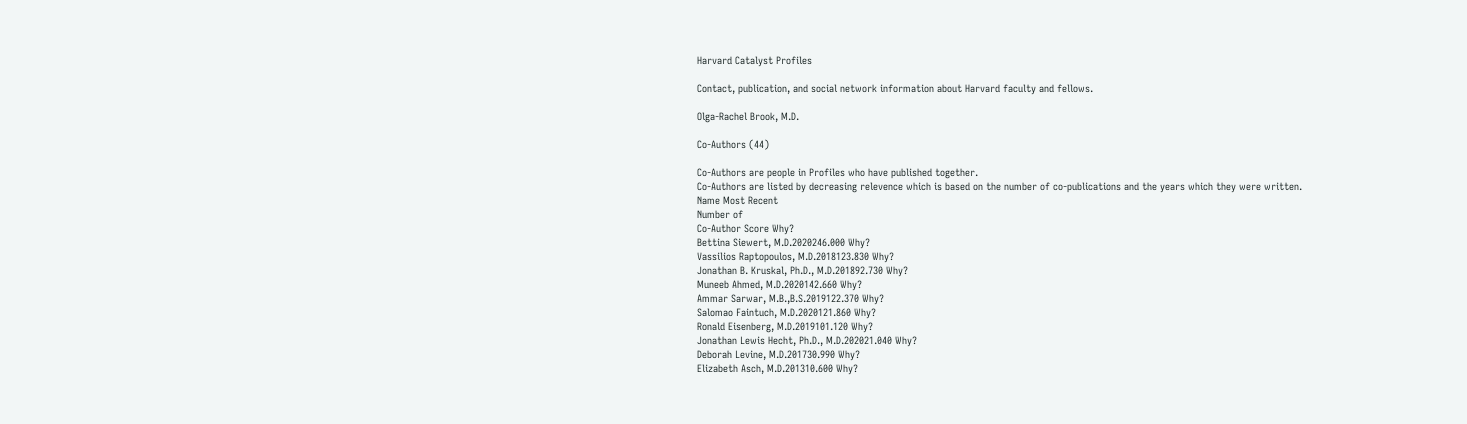Harvard Catalyst Profiles

Contact, publication, and social network information about Harvard faculty and fellows.

Olga-Rachel Brook, M.D.

Co-Authors (44)

Co-Authors are people in Profiles who have published together.
Co-Authors are listed by decreasing relevence which is based on the number of co-publications and the years which they were written.
Name Most Recent
Number of
Co-Author Score Why?
Bettina Siewert, M.D.2020246.000 Why?
Vassilios Raptopoulos, M.D.2018123.830 Why?
Jonathan B. Kruskal, Ph.D., M.D.201892.730 Why?
Muneeb Ahmed, M.D.2020142.660 Why?
Ammar Sarwar, M.B.,B.S.2019122.370 Why?
Salomao Faintuch, M.D.2020121.860 Why?
Ronald Eisenberg, M.D.2019101.120 Why?
Jonathan Lewis Hecht, Ph.D., M.D.202021.040 Why?
Deborah Levine, M.D.201730.990 Why?
Elizabeth Asch, M.D.201310.600 Why?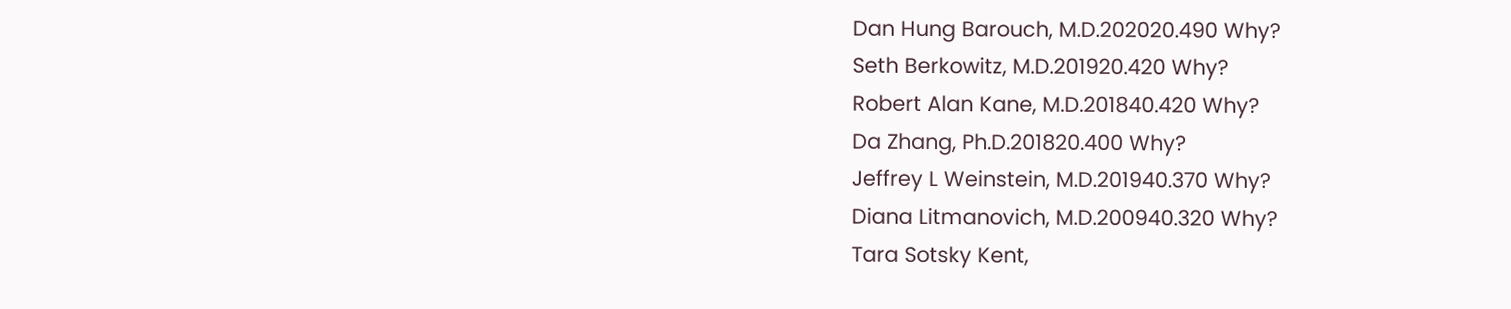Dan Hung Barouch, M.D.202020.490 Why?
Seth Berkowitz, M.D.201920.420 Why?
Robert Alan Kane, M.D.201840.420 Why?
Da Zhang, Ph.D.201820.400 Why?
Jeffrey L Weinstein, M.D.201940.370 Why?
Diana Litmanovich, M.D.200940.320 Why?
Tara Sotsky Kent,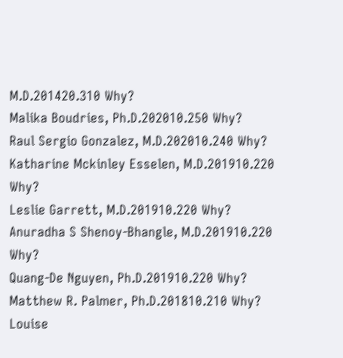M.D.201420.310 Why?
Malika Boudries, Ph.D.202010.250 Why?
Raul Sergio Gonzalez, M.D.202010.240 Why?
Katharine Mckinley Esselen, M.D.201910.220 Why?
Leslie Garrett, M.D.201910.220 Why?
Anuradha S Shenoy-Bhangle, M.D.201910.220 Why?
Quang-De Nguyen, Ph.D.201910.220 Why?
Matthew R. Palmer, Ph.D.201810.210 Why?
Louise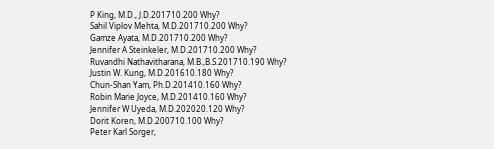P King, M.D., J.D.201710.200 Why?
Sahil Viplov Mehta, M.D.201710.200 Why?
Gamze Ayata, M.D.201710.200 Why?
Jennifer A Steinkeler, M.D.201710.200 Why?
Ruvandhi Nathavitharana, M.B.,B.S.201710.190 Why?
Justin W. Kung, M.D.201610.180 Why?
Chun-Shan Yam, Ph.D.201410.160 Why?
Robin Marie Joyce, M.D.201410.160 Why?
Jennifer W Uyeda, M.D.202020.120 Why?
Dorit Koren, M.D.200710.100 Why?
Peter Karl Sorger,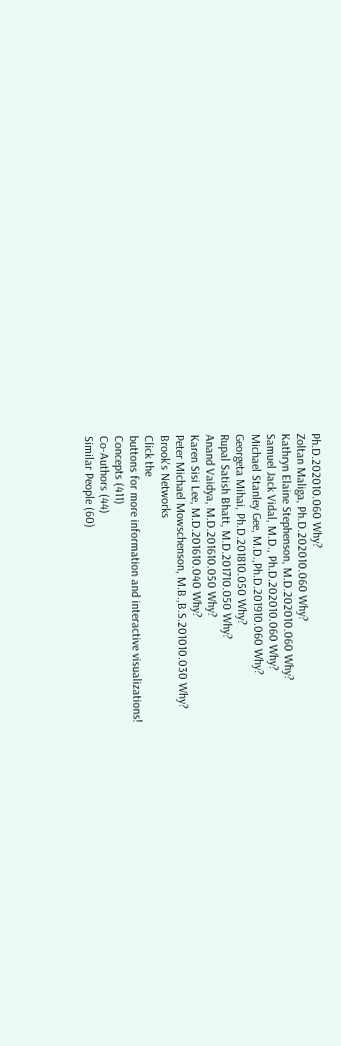Ph.D.202010.060 Why?
Zoltan Maliga, Ph.D.202010.060 Why?
Kathryn Elaine Stephenson, M.D.202010.060 Why?
Samuel Jack Vidal, M.D., Ph.D.202010.060 Why?
Michael Stanley Gee, M.D.,Ph.D.201910.060 Why?
Georgeta Mihai, Ph.D.201810.050 Why?
Rupal Satish Bhatt, M.D.201710.050 Why?
Anand Vaidya, M.D.201610.050 Why?
Karen Sisi Lee, M.D.201610.040 Why?
Peter Michael Mowschenson, M.B.,B.S.201010.030 Why?
Brook's Networks
Click the
buttons for more information and interactive visualizations!
Concepts (411)
Co-Authors (44)
Similar People (60)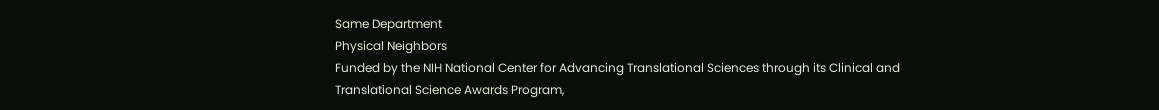Same Department
Physical Neighbors
Funded by the NIH National Center for Advancing Translational Sciences through its Clinical and Translational Science Awards Program,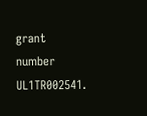grant number UL1TR002541.